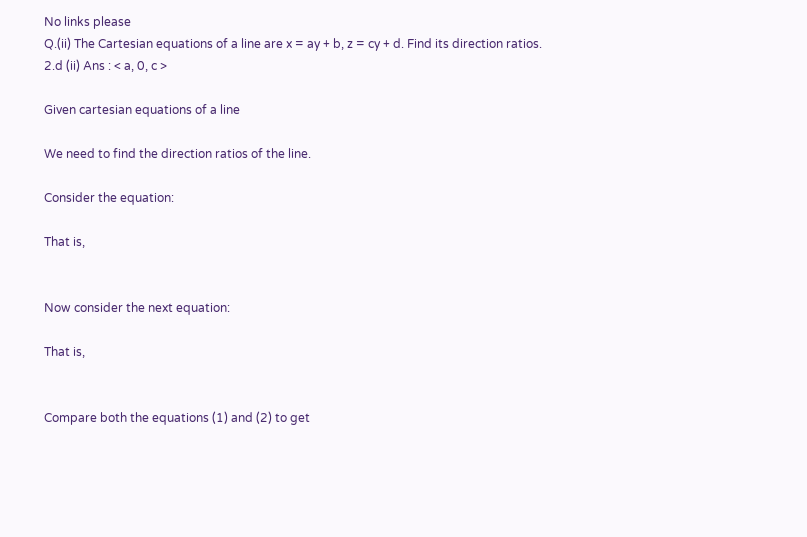No links please
Q.(ii) The Cartesian equations of a line are x = ay + b, z = cy + d. Find its direction ratios.
2.d (ii) Ans : < a, 0, c >

Given cartesian equations of a line

We need to find the direction ratios of the line.

Consider the equation:

That is,


Now consider the next equation:

That is,


Compare both the equations (1) and (2) to get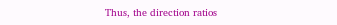Thus, the direction ratios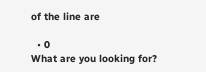of the line are

  • 0
What are you looking for?